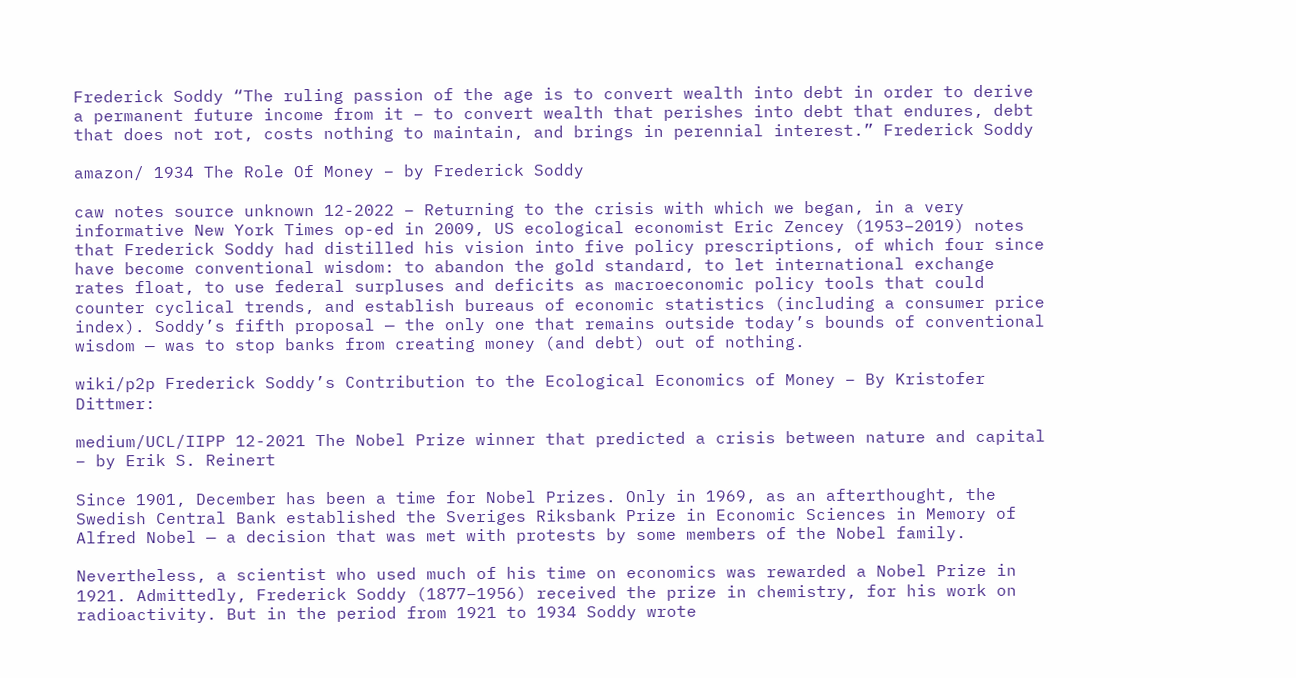Frederick Soddy “The ruling passion of the age is to convert wealth into debt in order to derive a permanent future income from it – to convert wealth that perishes into debt that endures, debt that does not rot, costs nothing to maintain, and brings in perennial interest.” Frederick Soddy

amazon/ 1934 The Role Of Money – by Frederick Soddy

caw notes source unknown 12-2022 – Returning to the crisis with which we began, in a very informative New York Times op-ed in 2009, US ecological economist Eric Zencey (1953–2019) notes that Frederick Soddy had distilled his vision into five policy prescriptions, of which four since have become conventional wisdom: to abandon the gold standard, to let international exchange rates float, to use federal surpluses and deficits as macroeconomic policy tools that could counter cyclical trends, and establish bureaus of economic statistics (including a consumer price index). Soddy’s fifth proposal — the only one that remains outside today’s bounds of conventional wisdom — was to stop banks from creating money (and debt) out of nothing.

wiki/p2p Frederick Soddy’s Contribution to the Ecological Economics of Money – By Kristofer Dittmer:

medium/UCL/IIPP 12-2021 The Nobel Prize winner that predicted a crisis between nature and capital – by Erik S. Reinert

Since 1901, December has been a time for Nobel Prizes. Only in 1969, as an afterthought, the Swedish Central Bank established the Sveriges Riksbank Prize in Economic Sciences in Memory of Alfred Nobel — a decision that was met with protests by some members of the Nobel family.

Nevertheless, a scientist who used much of his time on economics was rewarded a Nobel Prize in 1921. Admittedly, Frederick Soddy (1877–1956) received the prize in chemistry, for his work on radioactivity. But in the period from 1921 to 1934 Soddy wrote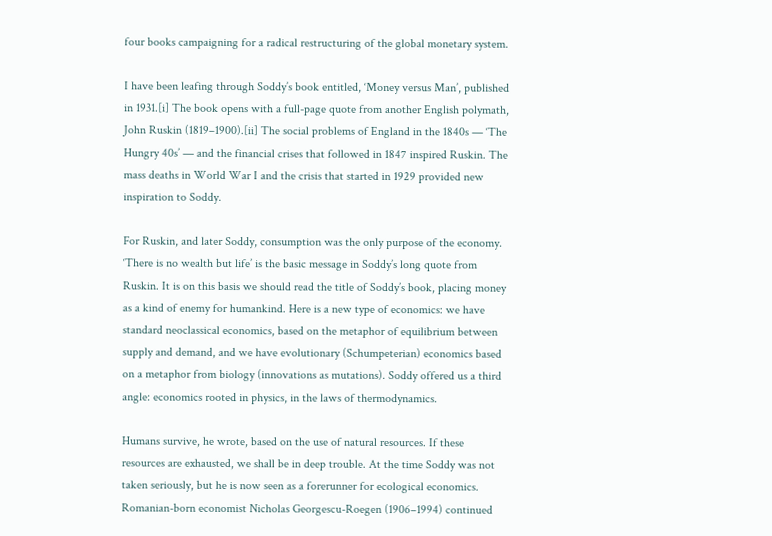four books campaigning for a radical restructuring of the global monetary system.

I have been leafing through Soddy’s book entitled, ‘Money versus Man’, published in 1931.[i] The book opens with a full-page quote from another English polymath, John Ruskin (1819–1900).[ii] The social problems of England in the 1840s — ‘The Hungry 40s’ — and the financial crises that followed in 1847 inspired Ruskin. The mass deaths in World War I and the crisis that started in 1929 provided new inspiration to Soddy.

For Ruskin, and later Soddy, consumption was the only purpose of the economy. ‘There is no wealth but life’ is the basic message in Soddy’s long quote from Ruskin. It is on this basis we should read the title of Soddy’s book, placing money as a kind of enemy for humankind. Here is a new type of economics: we have standard neoclassical economics, based on the metaphor of equilibrium between supply and demand, and we have evolutionary (Schumpeterian) economics based on a metaphor from biology (innovations as mutations). Soddy offered us a third angle: economics rooted in physics, in the laws of thermodynamics.

Humans survive, he wrote, based on the use of natural resources. If these resources are exhausted, we shall be in deep trouble. At the time Soddy was not taken seriously, but he is now seen as a forerunner for ecological economics. Romanian-born economist Nicholas Georgescu-Roegen (1906–1994) continued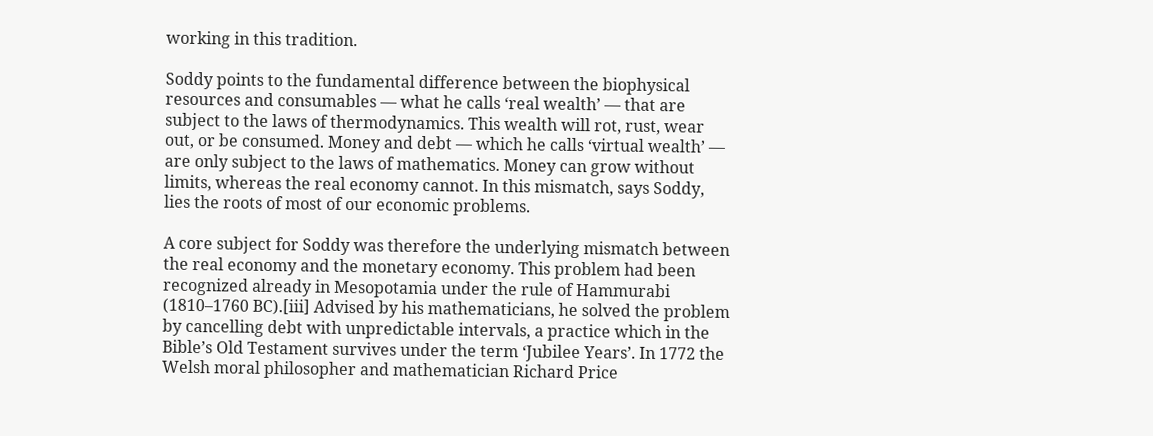working in this tradition.

Soddy points to the fundamental difference between the biophysical resources and consumables — what he calls ‘real wealth’ — that are subject to the laws of thermodynamics. This wealth will rot, rust, wear out, or be consumed. Money and debt — which he calls ‘virtual wealth’ — are only subject to the laws of mathematics. Money can grow without limits, whereas the real economy cannot. In this mismatch, says Soddy, lies the roots of most of our economic problems.

A core subject for Soddy was therefore the underlying mismatch between the real economy and the monetary economy. This problem had been recognized already in Mesopotamia under the rule of Hammurabi (1810–1760 BC).[iii] Advised by his mathematicians, he solved the problem by cancelling debt with unpredictable intervals, a practice which in the Bible’s Old Testament survives under the term ‘Jubilee Years’. In 1772 the Welsh moral philosopher and mathematician Richard Price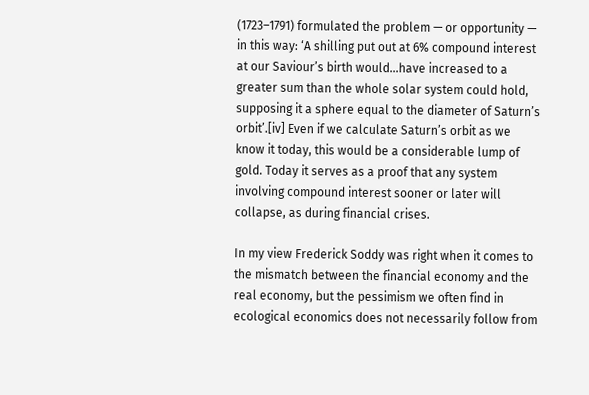(1723–1791) formulated the problem — or opportunity — in this way: ‘A shilling put out at 6% compound interest at our Saviour’s birth would…have increased to a greater sum than the whole solar system could hold, supposing it a sphere equal to the diameter of Saturn’s orbit’.[iv] Even if we calculate Saturn’s orbit as we know it today, this would be a considerable lump of gold. Today it serves as a proof that any system involving compound interest sooner or later will collapse, as during financial crises.

In my view Frederick Soddy was right when it comes to the mismatch between the financial economy and the real economy, but the pessimism we often find in ecological economics does not necessarily follow from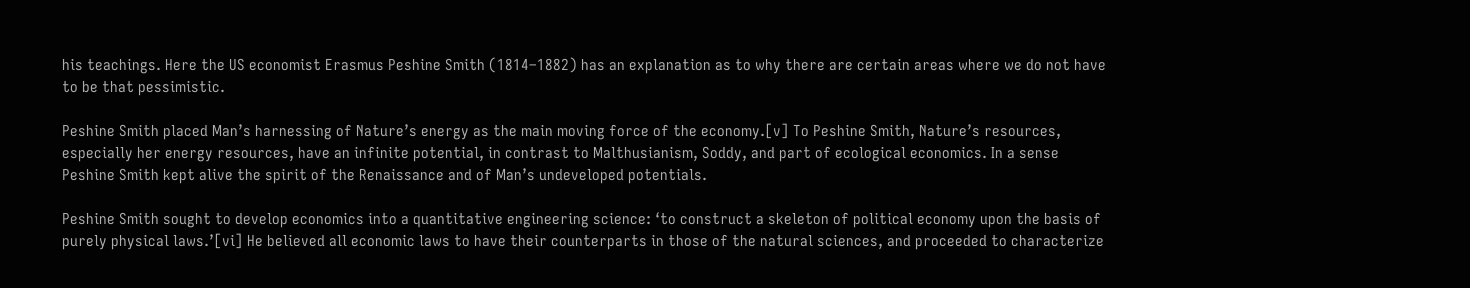his teachings. Here the US economist Erasmus Peshine Smith (1814–1882) has an explanation as to why there are certain areas where we do not have to be that pessimistic.

Peshine Smith placed Man’s harnessing of Nature’s energy as the main moving force of the economy.[v] To Peshine Smith, Nature’s resources, especially her energy resources, have an infinite potential, in contrast to Malthusianism, Soddy, and part of ecological economics. In a sense Peshine Smith kept alive the spirit of the Renaissance and of Man’s undeveloped potentials.

Peshine Smith sought to develop economics into a quantitative engineering science: ‘to construct a skeleton of political economy upon the basis of purely physical laws.’[vi] He believed all economic laws to have their counterparts in those of the natural sciences, and proceeded to characterize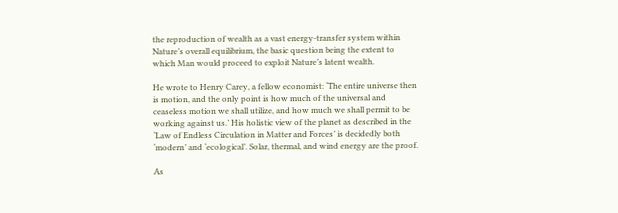the reproduction of wealth as a vast energy-transfer system within Nature’s overall equilibrium, the basic question being the extent to which Man would proceed to exploit Nature’s latent wealth.

He wrote to Henry Carey, a fellow economist: ‘The entire universe then is motion, and the only point is how much of the universal and ceaseless motion we shall utilize, and how much we shall permit to be working against us.’ His holistic view of the planet as described in the ‘Law of Endless Circulation in Matter and Forces’ is decidedly both ‘modern’ and ‘ecological’. Solar, thermal, and wind energy are the proof.

As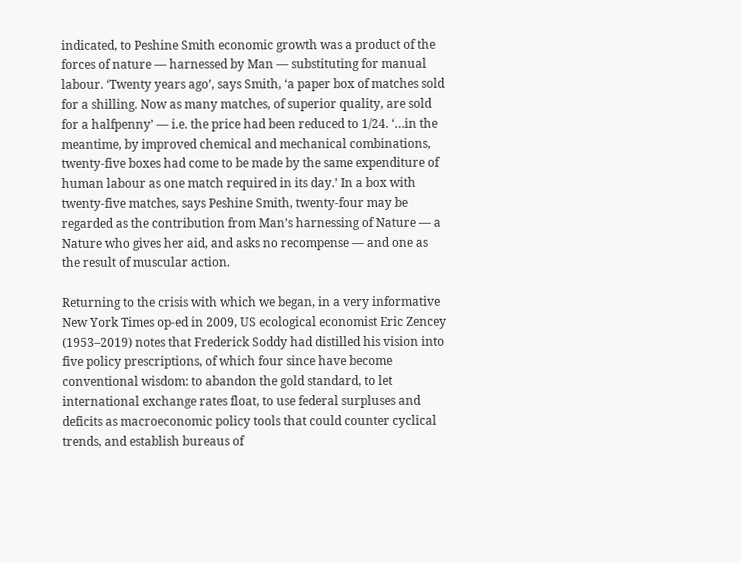indicated, to Peshine Smith economic growth was a product of the forces of nature — harnessed by Man — substituting for manual labour. ‘Twenty years ago’, says Smith, ‘a paper box of matches sold for a shilling. Now as many matches, of superior quality, are sold for a halfpenny’ — i.e. the price had been reduced to 1/24. ‘…in the meantime, by improved chemical and mechanical combinations, twenty-five boxes had come to be made by the same expenditure of human labour as one match required in its day.’ In a box with twenty-five matches, says Peshine Smith, twenty-four may be regarded as the contribution from Man’s harnessing of Nature — a Nature who gives her aid, and asks no recompense — and one as the result of muscular action.

Returning to the crisis with which we began, in a very informative New York Times op-ed in 2009, US ecological economist Eric Zencey (1953–2019) notes that Frederick Soddy had distilled his vision into five policy prescriptions, of which four since have become conventional wisdom: to abandon the gold standard, to let international exchange rates float, to use federal surpluses and deficits as macroeconomic policy tools that could counter cyclical trends, and establish bureaus of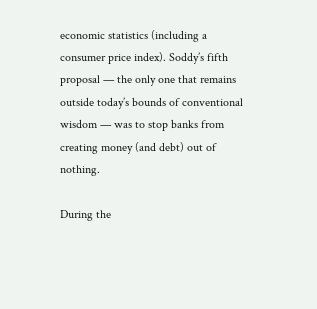economic statistics (including a consumer price index). Soddy’s fifth proposal — the only one that remains outside today’s bounds of conventional wisdom — was to stop banks from creating money (and debt) out of nothing.

During the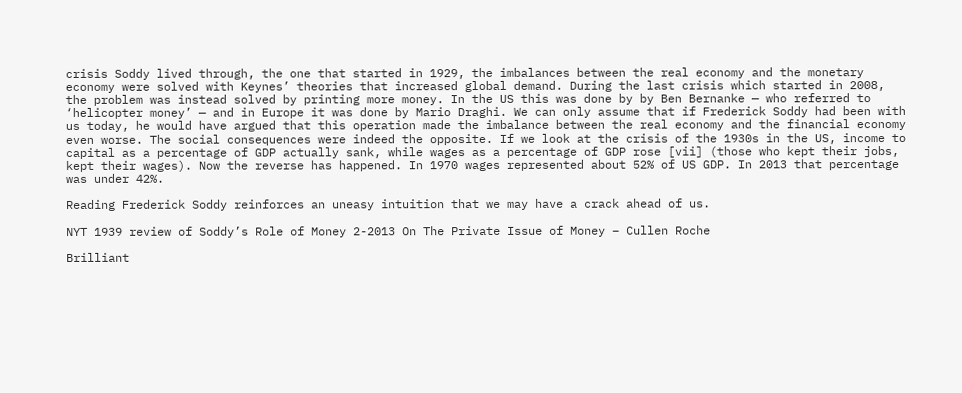crisis Soddy lived through, the one that started in 1929, the imbalances between the real economy and the monetary economy were solved with Keynes’ theories that increased global demand. During the last crisis which started in 2008, the problem was instead solved by printing more money. In the US this was done by by Ben Bernanke — who referred to ‘helicopter money’ — and in Europe it was done by Mario Draghi. We can only assume that if Frederick Soddy had been with us today, he would have argued that this operation made the imbalance between the real economy and the financial economy even worse. The social consequences were indeed the opposite. If we look at the crisis of the 1930s in the US, income to capital as a percentage of GDP actually sank, while wages as a percentage of GDP rose [vii] (those who kept their jobs, kept their wages). Now the reverse has happened. In 1970 wages represented about 52% of US GDP. In 2013 that percentage was under 42%.

Reading Frederick Soddy reinforces an uneasy intuition that we may have a crack ahead of us.

NYT 1939 review of Soddy’s Role of Money 2-2013 On The Private Issue of Money – Cullen Roche

Brilliant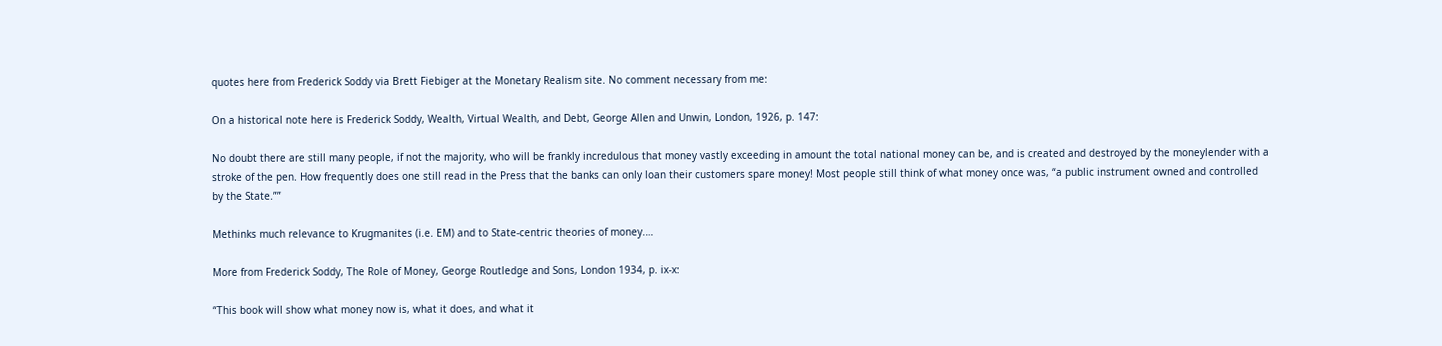quotes here from Frederick Soddy via Brett Fiebiger at the Monetary Realism site. No comment necessary from me:

On a historical note here is Frederick Soddy, Wealth, Virtual Wealth, and Debt, George Allen and Unwin, London, 1926, p. 147:

No doubt there are still many people, if not the majority, who will be frankly incredulous that money vastly exceeding in amount the total national money can be, and is created and destroyed by the moneylender with a stroke of the pen. How frequently does one still read in the Press that the banks can only loan their customers spare money! Most people still think of what money once was, “a public instrument owned and controlled by the State.””

Methinks much relevance to Krugmanites (i.e. EM) and to State-centric theories of money.…

More from Frederick Soddy, The Role of Money, George Routledge and Sons, London 1934, p. ix-x:

“This book will show what money now is, what it does, and what it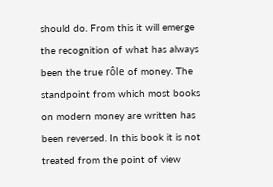should do. From this it will emerge the recognition of what has always been the true rôle of money. The standpoint from which most books on modern money are written has been reversed. In this book it is not treated from the point of view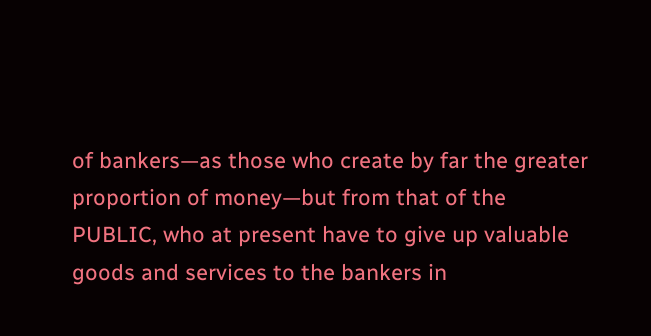of bankers—as those who create by far the greater proportion of money—but from that of the PUBLIC, who at present have to give up valuable goods and services to the bankers in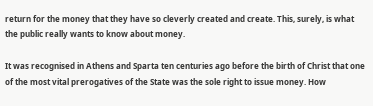return for the money that they have so cleverly created and create. This, surely, is what the public really wants to know about money.

It was recognised in Athens and Sparta ten centuries ago before the birth of Christ that one of the most vital prerogatives of the State was the sole right to issue money. How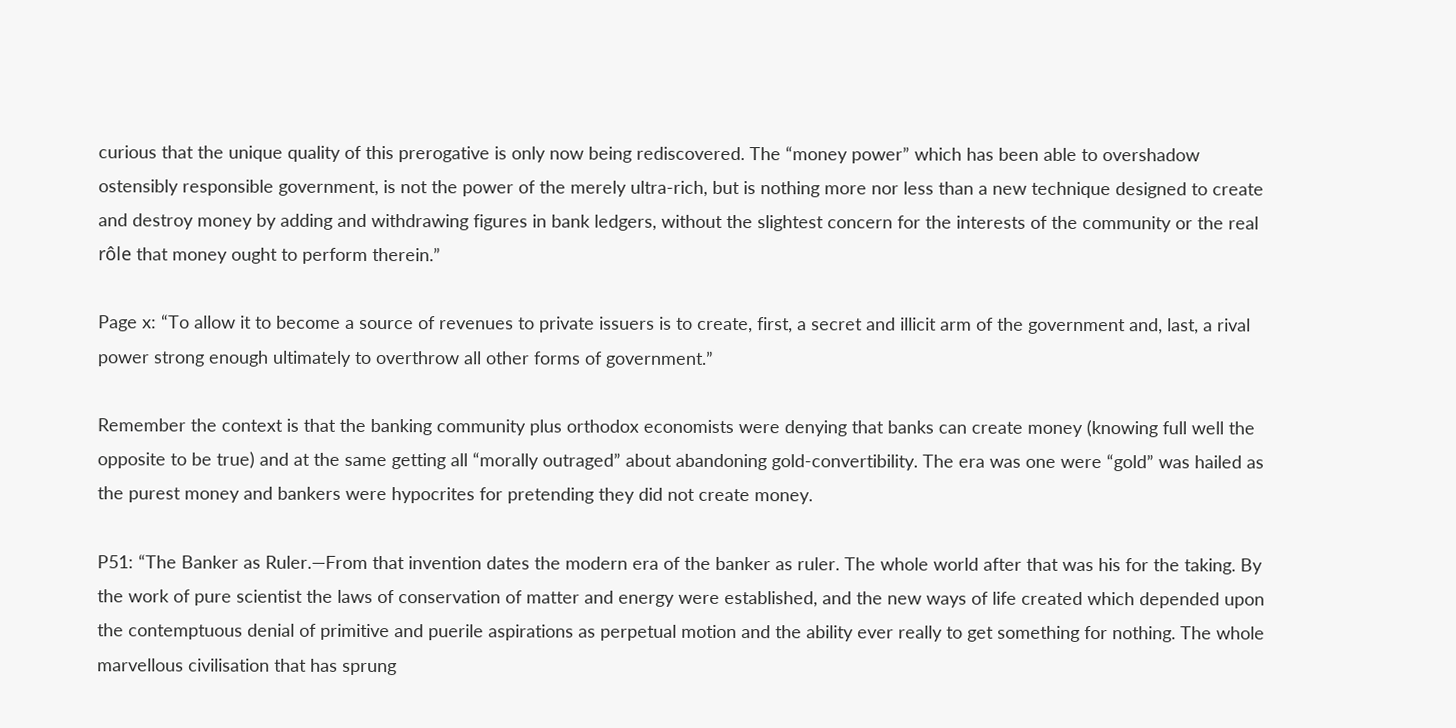curious that the unique quality of this prerogative is only now being rediscovered. The “money power” which has been able to overshadow ostensibly responsible government, is not the power of the merely ultra-rich, but is nothing more nor less than a new technique designed to create and destroy money by adding and withdrawing figures in bank ledgers, without the slightest concern for the interests of the community or the real rôle that money ought to perform therein.”

Page x: “To allow it to become a source of revenues to private issuers is to create, first, a secret and illicit arm of the government and, last, a rival power strong enough ultimately to overthrow all other forms of government.”

Remember the context is that the banking community plus orthodox economists were denying that banks can create money (knowing full well the opposite to be true) and at the same getting all “morally outraged” about abandoning gold-convertibility. The era was one were “gold” was hailed as the purest money and bankers were hypocrites for pretending they did not create money.

P51: “The Banker as Ruler.—From that invention dates the modern era of the banker as ruler. The whole world after that was his for the taking. By the work of pure scientist the laws of conservation of matter and energy were established, and the new ways of life created which depended upon the contemptuous denial of primitive and puerile aspirations as perpetual motion and the ability ever really to get something for nothing. The whole marvellous civilisation that has sprung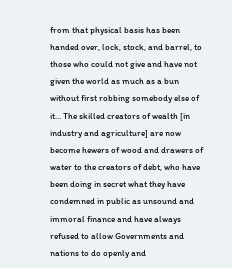from that physical basis has been handed over, lock, stock, and barrel, to those who could not give and have not given the world as much as a bun without first robbing somebody else of it… The skilled creators of wealth [in industry and agriculture] are now become hewers of wood and drawers of water to the creators of debt, who have been doing in secret what they have condemned in public as unsound and immoral finance and have always refused to allow Governments and nations to do openly and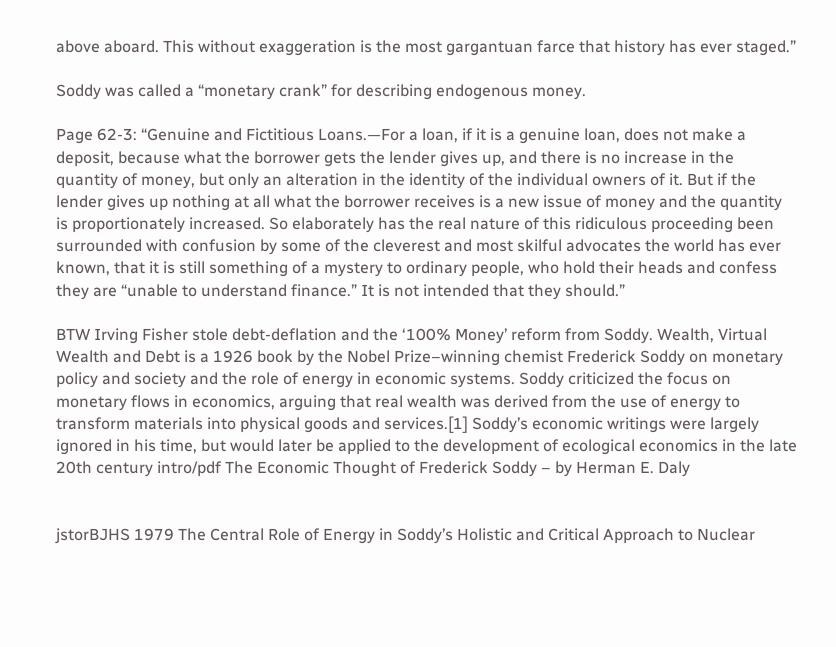above aboard. This without exaggeration is the most gargantuan farce that history has ever staged.”

Soddy was called a “monetary crank” for describing endogenous money.

Page 62-3: “Genuine and Fictitious Loans.—For a loan, if it is a genuine loan, does not make a deposit, because what the borrower gets the lender gives up, and there is no increase in the quantity of money, but only an alteration in the identity of the individual owners of it. But if the lender gives up nothing at all what the borrower receives is a new issue of money and the quantity is proportionately increased. So elaborately has the real nature of this ridiculous proceeding been surrounded with confusion by some of the cleverest and most skilful advocates the world has ever known, that it is still something of a mystery to ordinary people, who hold their heads and confess they are “unable to understand finance.” It is not intended that they should.”

BTW Irving Fisher stole debt-deflation and the ‘100% Money’ reform from Soddy. Wealth, Virtual Wealth and Debt is a 1926 book by the Nobel Prize–winning chemist Frederick Soddy on monetary policy and society and the role of energy in economic systems. Soddy criticized the focus on monetary flows in economics, arguing that real wealth was derived from the use of energy to transform materials into physical goods and services.[1] Soddy’s economic writings were largely ignored in his time, but would later be applied to the development of ecological economics in the late 20th century intro/pdf The Economic Thought of Frederick Soddy – by Herman E. Daly


jstorBJHS 1979 The Central Role of Energy in Soddy’s Holistic and Critical Approach to Nuclear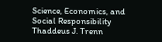Science, Economics, and Social Responsibility Thaddeus J. Trenn